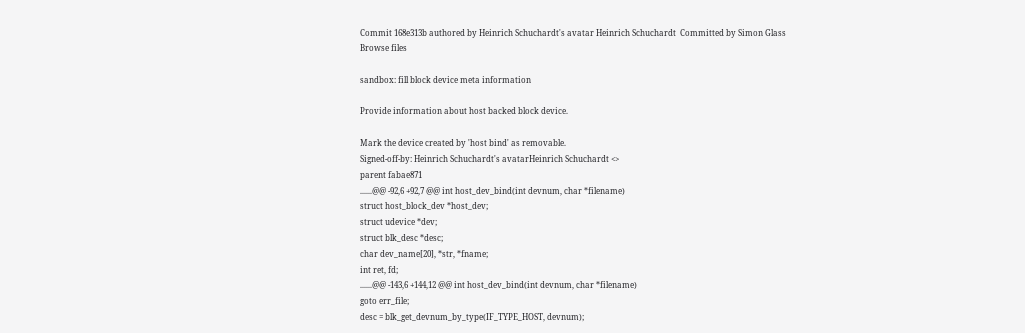Commit 168e313b authored by Heinrich Schuchardt's avatar Heinrich Schuchardt  Committed by Simon Glass
Browse files

sandbox: fill block device meta information

Provide information about host backed block device.

Mark the device created by 'host bind' as removable.
Signed-off-by: Heinrich Schuchardt's avatarHeinrich Schuchardt <>
parent fabae871
......@@ -92,6 +92,7 @@ int host_dev_bind(int devnum, char *filename)
struct host_block_dev *host_dev;
struct udevice *dev;
struct blk_desc *desc;
char dev_name[20], *str, *fname;
int ret, fd;
......@@ -143,6 +144,12 @@ int host_dev_bind(int devnum, char *filename)
goto err_file;
desc = blk_get_devnum_by_type(IF_TYPE_HOST, devnum);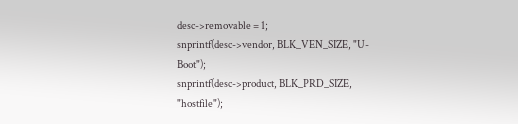desc->removable = 1;
snprintf(desc->vendor, BLK_VEN_SIZE, "U-Boot");
snprintf(desc->product, BLK_PRD_SIZE, "hostfile");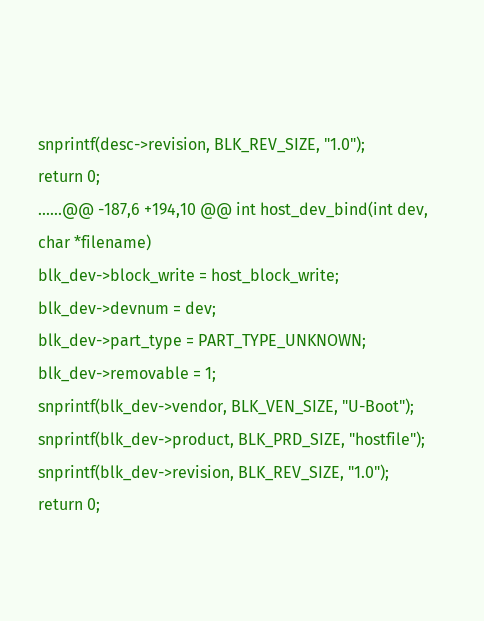snprintf(desc->revision, BLK_REV_SIZE, "1.0");
return 0;
......@@ -187,6 +194,10 @@ int host_dev_bind(int dev, char *filename)
blk_dev->block_write = host_block_write;
blk_dev->devnum = dev;
blk_dev->part_type = PART_TYPE_UNKNOWN;
blk_dev->removable = 1;
snprintf(blk_dev->vendor, BLK_VEN_SIZE, "U-Boot");
snprintf(blk_dev->product, BLK_PRD_SIZE, "hostfile");
snprintf(blk_dev->revision, BLK_REV_SIZE, "1.0");
return 0;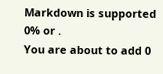Markdown is supported
0% or .
You are about to add 0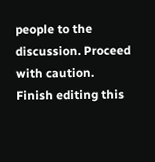people to the discussion. Proceed with caution.
Finish editing this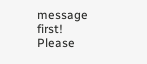message first!
Please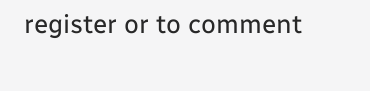register or to comment